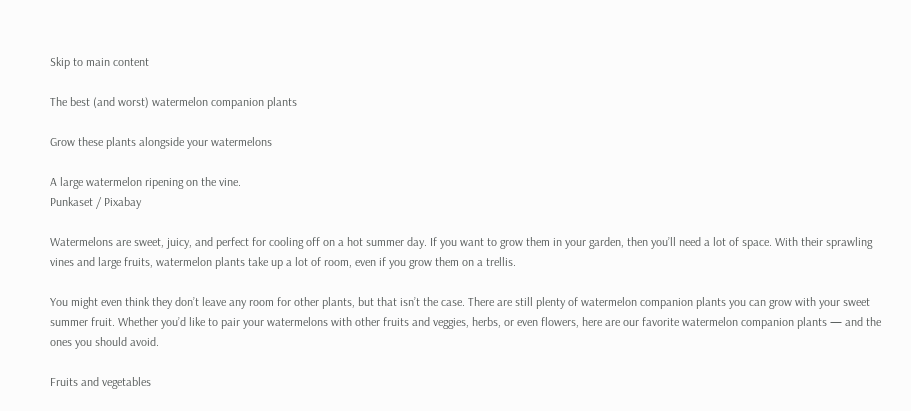Skip to main content

The best (and worst) watermelon companion plants

Grow these plants alongside your watermelons

A large watermelon ripening on the vine.
Punkaset / Pixabay

Watermelons are sweet, juicy, and perfect for cooling off on a hot summer day. If you want to grow them in your garden, then you’ll need a lot of space. With their sprawling vines and large fruits, watermelon plants take up a lot of room, even if you grow them on a trellis.

You might even think they don’t leave any room for other plants, but that isn’t the case. There are still plenty of watermelon companion plants you can grow with your sweet summer fruit. Whether you’d like to pair your watermelons with other fruits and veggies, herbs, or even flowers, here are our favorite watermelon companion plants — and the ones you should avoid.

Fruits and vegetables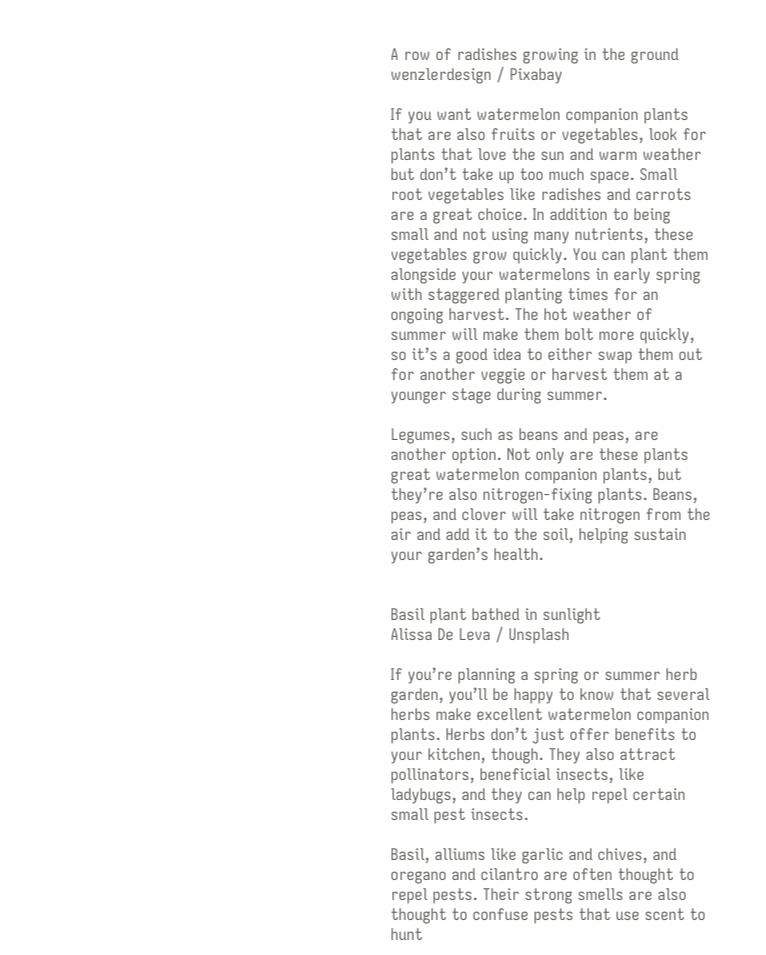A row of radishes growing in the ground
wenzlerdesign / Pixabay

If you want watermelon companion plants that are also fruits or vegetables, look for plants that love the sun and warm weather but don’t take up too much space. Small root vegetables like radishes and carrots are a great choice. In addition to being small and not using many nutrients, these vegetables grow quickly. You can plant them alongside your watermelons in early spring with staggered planting times for an ongoing harvest. The hot weather of summer will make them bolt more quickly, so it’s a good idea to either swap them out for another veggie or harvest them at a younger stage during summer.

Legumes, such as beans and peas, are another option. Not only are these plants great watermelon companion plants, but they’re also nitrogen-fixing plants. Beans, peas, and clover will take nitrogen from the air and add it to the soil, helping sustain your garden’s health.


Basil plant bathed in sunlight
Alissa De Leva / Unsplash

If you’re planning a spring or summer herb garden, you’ll be happy to know that several herbs make excellent watermelon companion plants. Herbs don’t just offer benefits to your kitchen, though. They also attract pollinators, beneficial insects, like ladybugs, and they can help repel certain small pest insects.

Basil, alliums like garlic and chives, and oregano and cilantro are often thought to repel pests. Their strong smells are also thought to confuse pests that use scent to hunt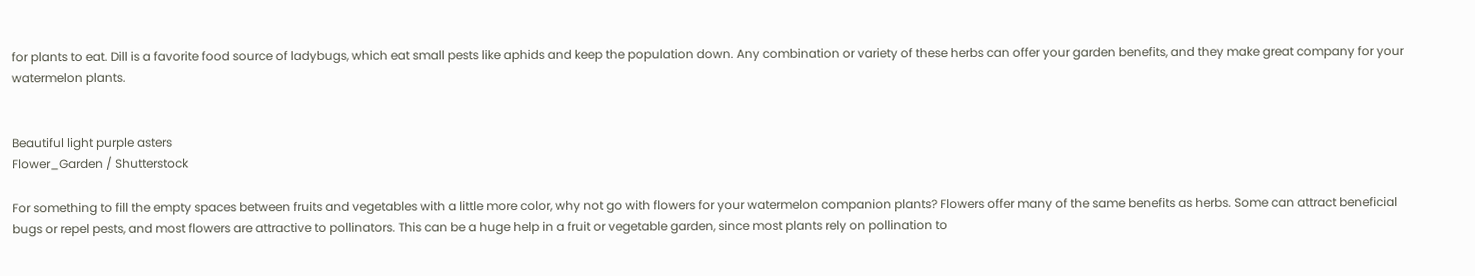for plants to eat. Dill is a favorite food source of ladybugs, which eat small pests like aphids and keep the population down. Any combination or variety of these herbs can offer your garden benefits, and they make great company for your watermelon plants.


Beautiful light purple asters
Flower_Garden / Shutterstock

For something to fill the empty spaces between fruits and vegetables with a little more color, why not go with flowers for your watermelon companion plants? Flowers offer many of the same benefits as herbs. Some can attract beneficial bugs or repel pests, and most flowers are attractive to pollinators. This can be a huge help in a fruit or vegetable garden, since most plants rely on pollination to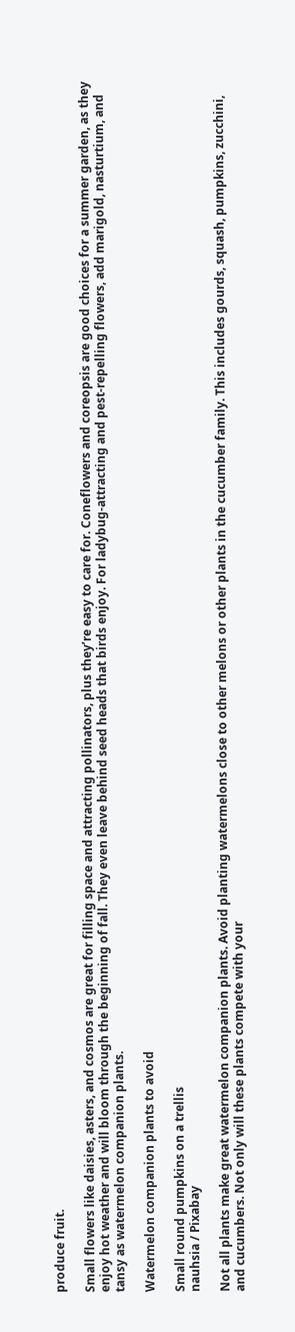produce fruit.

Small flowers like daisies, asters, and cosmos are great for filling space and attracting pollinators, plus they’re easy to care for. Coneflowers and coreopsis are good choices for a summer garden, as they enjoy hot weather and will bloom through the beginning of fall. They even leave behind seed heads that birds enjoy. For ladybug-attracting and pest-repelling flowers, add marigold, nasturtium, and tansy as watermelon companion plants.

Watermelon companion plants to avoid

Small round pumpkins on a trellis
nauhsia / Pixabay

Not all plants make great watermelon companion plants. Avoid planting watermelons close to other melons or other plants in the cucumber family. This includes gourds, squash, pumpkins, zucchini, and cucumbers. Not only will these plants compete with your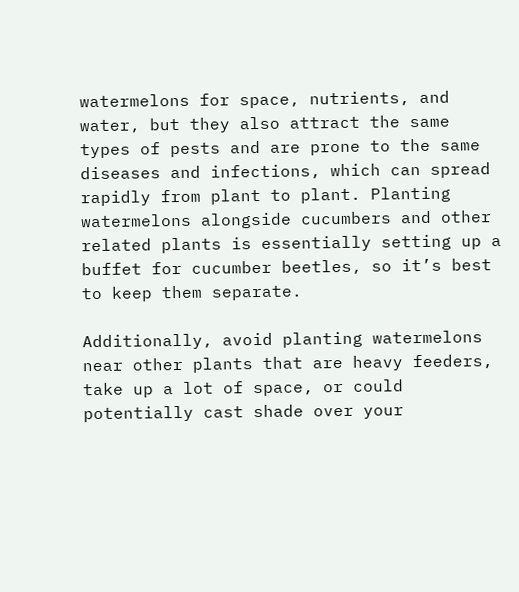watermelons for space, nutrients, and water, but they also attract the same types of pests and are prone to the same diseases and infections, which can spread rapidly from plant to plant. Planting watermelons alongside cucumbers and other related plants is essentially setting up a buffet for cucumber beetles, so it’s best to keep them separate.

Additionally, avoid planting watermelons near other plants that are heavy feeders, take up a lot of space, or could potentially cast shade over your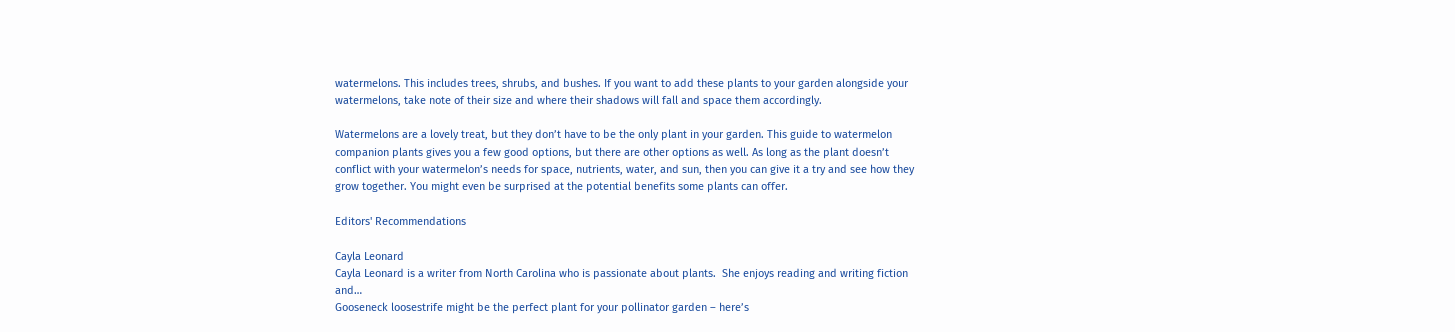watermelons. This includes trees, shrubs, and bushes. If you want to add these plants to your garden alongside your watermelons, take note of their size and where their shadows will fall and space them accordingly.

Watermelons are a lovely treat, but they don’t have to be the only plant in your garden. This guide to watermelon companion plants gives you a few good options, but there are other options as well. As long as the plant doesn’t conflict with your watermelon’s needs for space, nutrients, water, and sun, then you can give it a try and see how they grow together. You might even be surprised at the potential benefits some plants can offer.

Editors' Recommendations

Cayla Leonard
Cayla Leonard is a writer from North Carolina who is passionate about plants.  She enjoys reading and writing fiction and…
Gooseneck loosestrife might be the perfect plant for your pollinator garden – here’s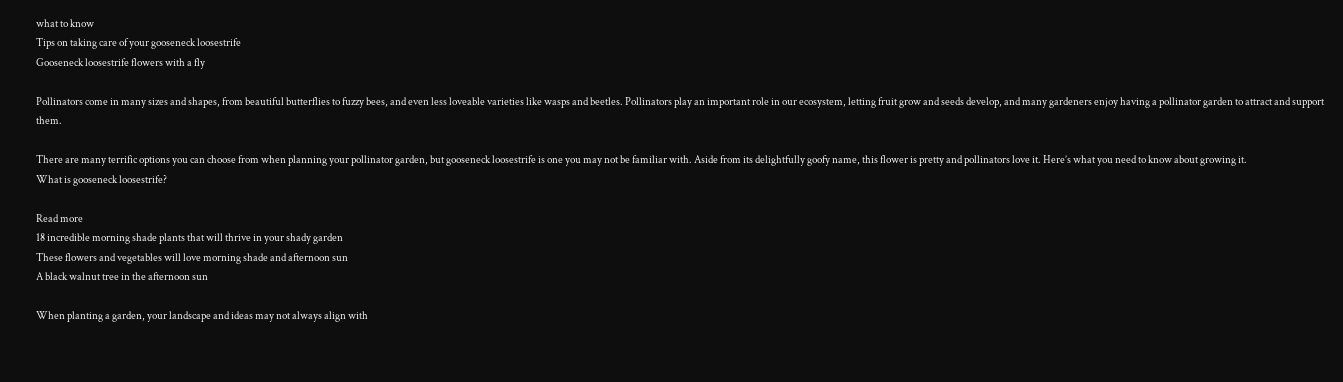what to know
Tips on taking care of your gooseneck loosestrife
Gooseneck loosestrife flowers with a fly

Pollinators come in many sizes and shapes, from beautiful butterflies to fuzzy bees, and even less loveable varieties like wasps and beetles. Pollinators play an important role in our ecosystem, letting fruit grow and seeds develop, and many gardeners enjoy having a pollinator garden to attract and support them.

There are many terrific options you can choose from when planning your pollinator garden, but gooseneck loosestrife is one you may not be familiar with. Aside from its delightfully goofy name, this flower is pretty and pollinators love it. Here’s what you need to know about growing it.
What is gooseneck loosestrife?

Read more
18 incredible morning shade plants that will thrive in your shady garden
These flowers and vegetables will love morning shade and afternoon sun
A black walnut tree in the afternoon sun

When planting a garden, your landscape and ideas may not always align with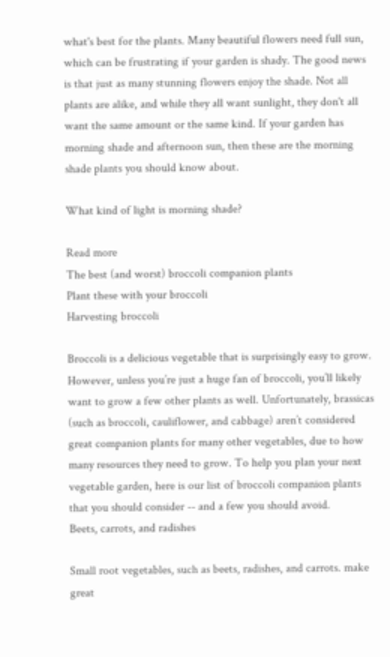what's best for the plants. Many beautiful flowers need full sun, which can be frustrating if your garden is shady. The good news is that just as many stunning flowers enjoy the shade. Not all plants are alike, and while they all want sunlight, they don't all want the same amount or the same kind. If your garden has morning shade and afternoon sun, then these are the morning shade plants you should know about.

What kind of light is morning shade?

Read more
The best (and worst) broccoli companion plants
Plant these with your broccoli
Harvesting broccoli

Broccoli is a delicious vegetable that is surprisingly easy to grow. However, unless you’re just a huge fan of broccoli, you’ll likely want to grow a few other plants as well. Unfortunately, brassicas (such as broccoli, cauliflower, and cabbage) aren’t considered great companion plants for many other vegetables, due to how many resources they need to grow. To help you plan your next vegetable garden, here is our list of broccoli companion plants that you should consider -- and a few you should avoid.
Beets, carrots, and radishes

Small root vegetables, such as beets, radishes, and carrots. make great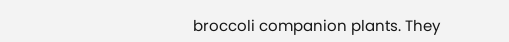broccoli companion plants. They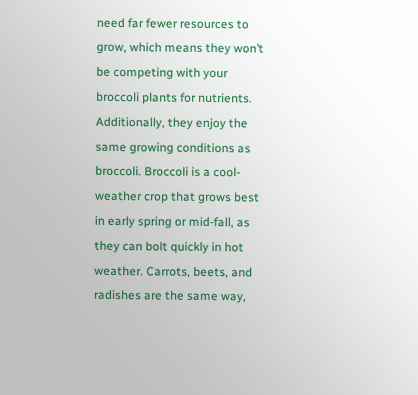need far fewer resources to grow, which means they won’t be competing with your broccoli plants for nutrients. Additionally, they enjoy the same growing conditions as broccoli. Broccoli is a cool-weather crop that grows best in early spring or mid-fall, as they can bolt quickly in hot weather. Carrots, beets, and radishes are the same way,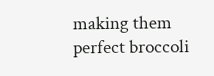making them perfect broccoli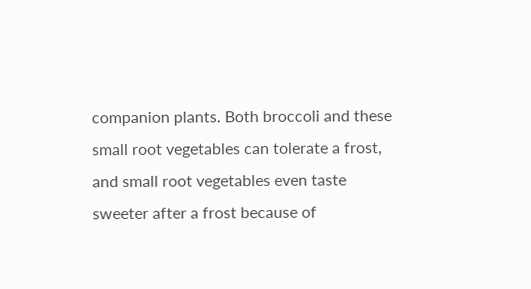companion plants. Both broccoli and these small root vegetables can tolerate a frost, and small root vegetables even taste sweeter after a frost because of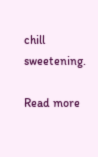chill sweetening.

Read more